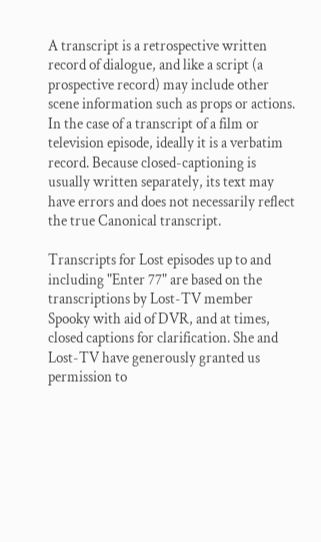A transcript is a retrospective written record of dialogue, and like a script (a prospective record) may include other scene information such as props or actions. In the case of a transcript of a film or television episode, ideally it is a verbatim record. Because closed-captioning is usually written separately, its text may have errors and does not necessarily reflect the true Canonical transcript.

Transcripts for Lost episodes up to and including "Enter 77" are based on the transcriptions by Lost-TV member Spooky with aid of DVR, and at times, closed captions for clarification. She and Lost-TV have generously granted us permission to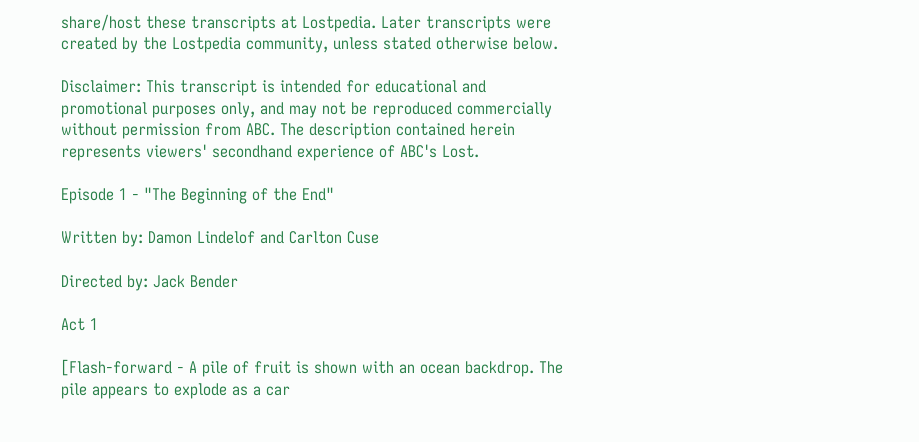share/host these transcripts at Lostpedia. Later transcripts were created by the Lostpedia community, unless stated otherwise below.

Disclaimer: This transcript is intended for educational and promotional purposes only, and may not be reproduced commercially without permission from ABC. The description contained herein represents viewers' secondhand experience of ABC's Lost.

Episode 1 - "The Beginning of the End"

Written by: Damon Lindelof and Carlton Cuse

Directed by: Jack Bender

Act 1

[Flash-forward - A pile of fruit is shown with an ocean backdrop. The pile appears to explode as a car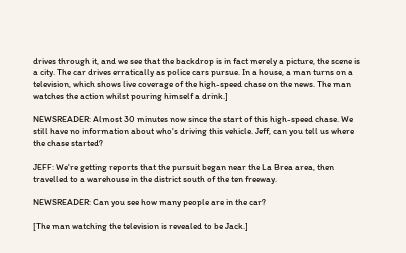drives through it, and we see that the backdrop is in fact merely a picture, the scene is a city. The car drives erratically as police cars pursue. In a house, a man turns on a television, which shows live coverage of the high-speed chase on the news. The man watches the action whilst pouring himself a drink.]

NEWSREADER: Almost 30 minutes now since the start of this high-speed chase. We still have no information about who's driving this vehicle. Jeff, can you tell us where the chase started?

JEFF: We're getting reports that the pursuit began near the La Brea area, then travelled to a warehouse in the district south of the ten freeway.

NEWSREADER: Can you see how many people are in the car?

[The man watching the television is revealed to be Jack.]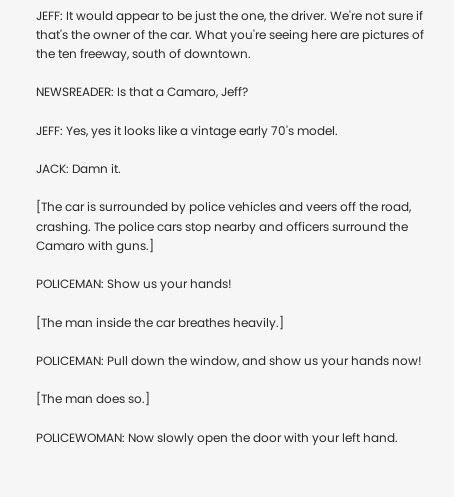JEFF: It would appear to be just the one, the driver. We're not sure if that's the owner of the car. What you're seeing here are pictures of the ten freeway, south of downtown.

NEWSREADER: Is that a Camaro, Jeff?

JEFF: Yes, yes it looks like a vintage early 70's model.

JACK: Damn it.

[The car is surrounded by police vehicles and veers off the road, crashing. The police cars stop nearby and officers surround the Camaro with guns.]

POLICEMAN: Show us your hands!

[The man inside the car breathes heavily.]

POLICEMAN: Pull down the window, and show us your hands now!

[The man does so.]

POLICEWOMAN: Now slowly open the door with your left hand.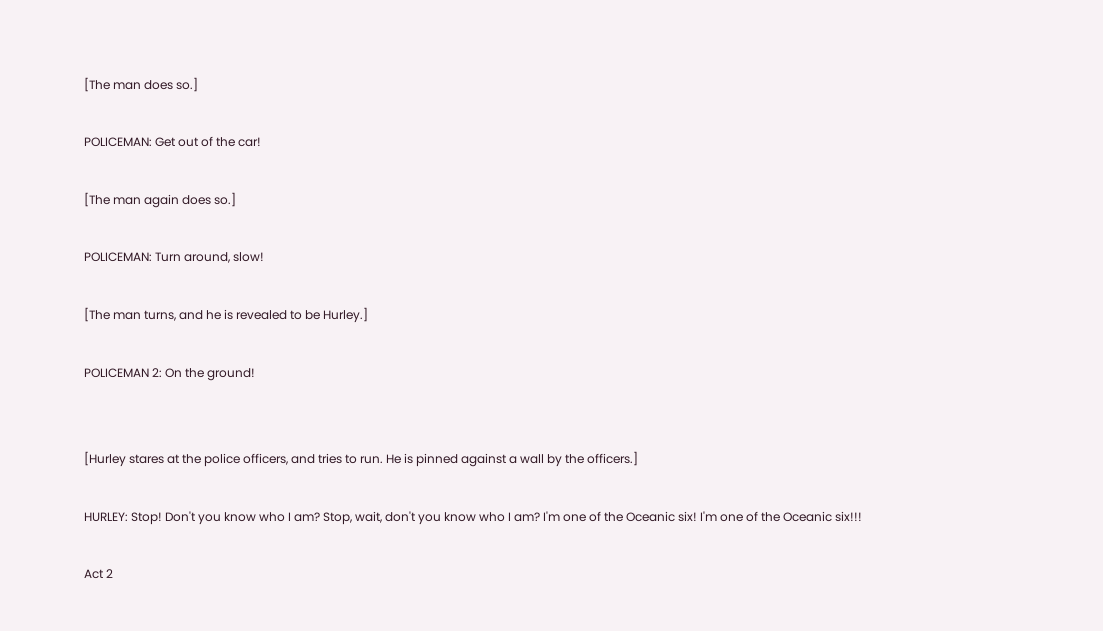[The man does so.]

POLICEMAN: Get out of the car!

[The man again does so.]

POLICEMAN: Turn around, slow!

[The man turns, and he is revealed to be Hurley.]

POLICEMAN 2: On the ground!


[Hurley stares at the police officers, and tries to run. He is pinned against a wall by the officers.]

HURLEY: Stop! Don't you know who I am? Stop, wait, don't you know who I am? I'm one of the Oceanic six! I'm one of the Oceanic six!!!

Act 2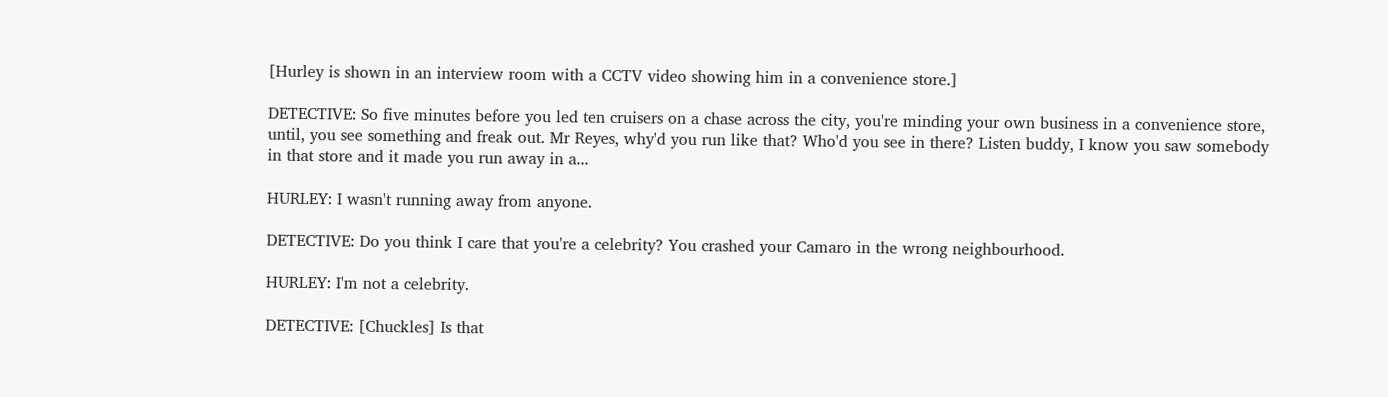[Hurley is shown in an interview room with a CCTV video showing him in a convenience store.]

DETECTIVE: So five minutes before you led ten cruisers on a chase across the city, you're minding your own business in a convenience store, until, you see something and freak out. Mr Reyes, why'd you run like that? Who'd you see in there? Listen buddy, I know you saw somebody in that store and it made you run away in a...

HURLEY: I wasn't running away from anyone.

DETECTIVE: Do you think I care that you're a celebrity? You crashed your Camaro in the wrong neighbourhood.

HURLEY: I'm not a celebrity.

DETECTIVE: [Chuckles] Is that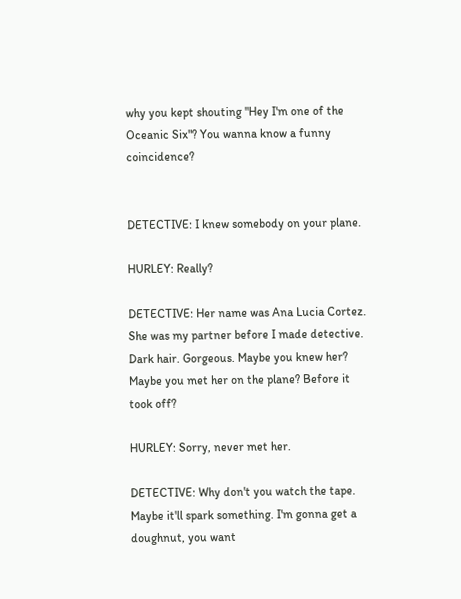why you kept shouting "Hey I'm one of the Oceanic Six"? You wanna know a funny coincidence?


DETECTIVE: I knew somebody on your plane.

HURLEY: Really?

DETECTIVE: Her name was Ana Lucia Cortez. She was my partner before I made detective. Dark hair. Gorgeous. Maybe you knew her? Maybe you met her on the plane? Before it took off?

HURLEY: Sorry, never met her.

DETECTIVE: Why don't you watch the tape. Maybe it'll spark something. I'm gonna get a doughnut, you want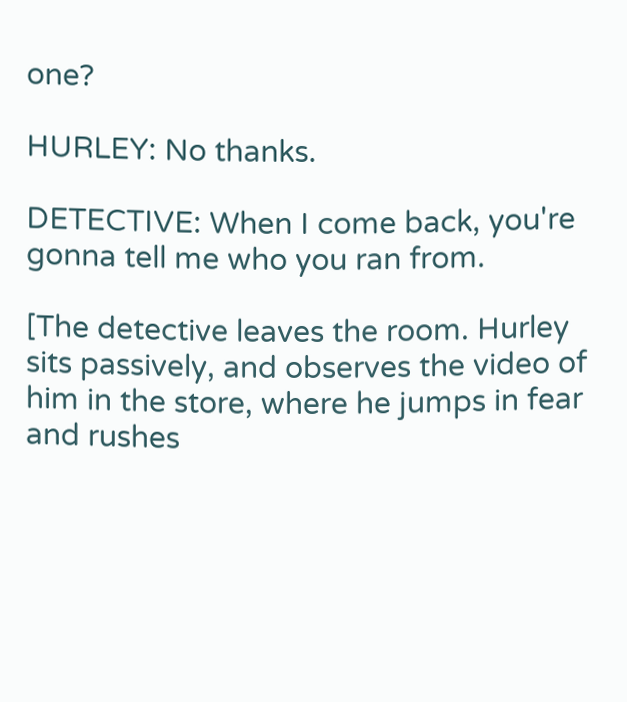one?

HURLEY: No thanks.

DETECTIVE: When I come back, you're gonna tell me who you ran from.

[The detective leaves the room. Hurley sits passively, and observes the video of him in the store, where he jumps in fear and rushes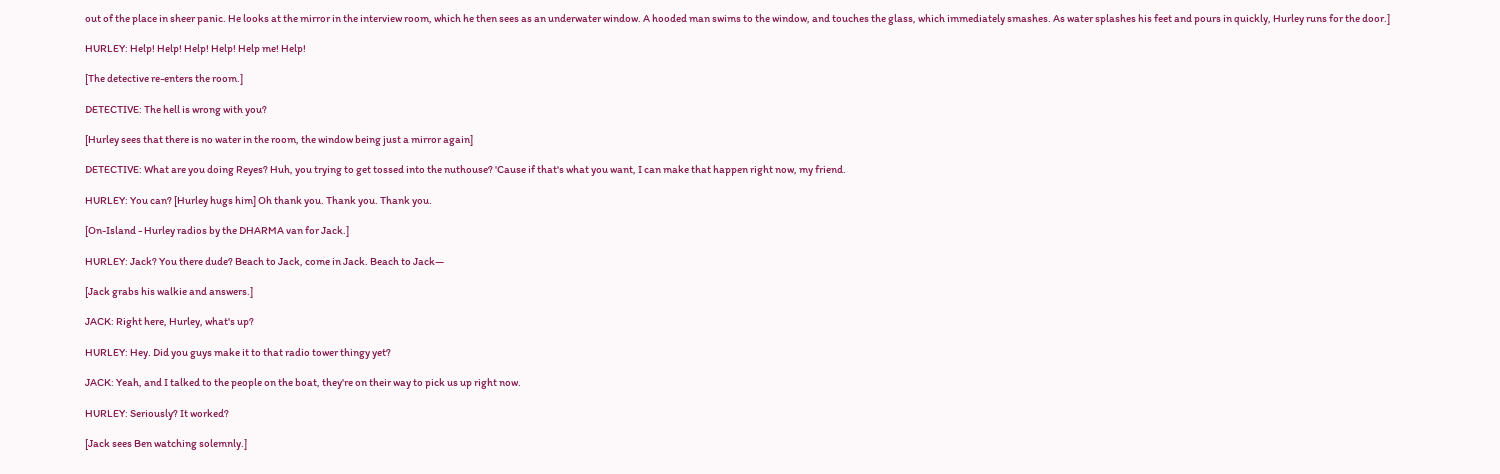out of the place in sheer panic. He looks at the mirror in the interview room, which he then sees as an underwater window. A hooded man swims to the window, and touches the glass, which immediately smashes. As water splashes his feet and pours in quickly, Hurley runs for the door.]

HURLEY: Help! Help! Help! Help! Help me! Help!

[The detective re-enters the room.]

DETECTIVE: The hell is wrong with you?

[Hurley sees that there is no water in the room, the window being just a mirror again]

DETECTIVE: What are you doing Reyes? Huh, you trying to get tossed into the nuthouse? 'Cause if that's what you want, I can make that happen right now, my friend.

HURLEY: You can? [Hurley hugs him] Oh thank you. Thank you. Thank you.

[On-Island - Hurley radios by the DHARMA van for Jack.]

HURLEY: Jack? You there dude? Beach to Jack, come in Jack. Beach to Jack—

[Jack grabs his walkie and answers.]

JACK: Right here, Hurley, what's up?

HURLEY: Hey. Did you guys make it to that radio tower thingy yet?

JACK: Yeah, and I talked to the people on the boat, they're on their way to pick us up right now.

HURLEY: Seriously? It worked?

[Jack sees Ben watching solemnly.]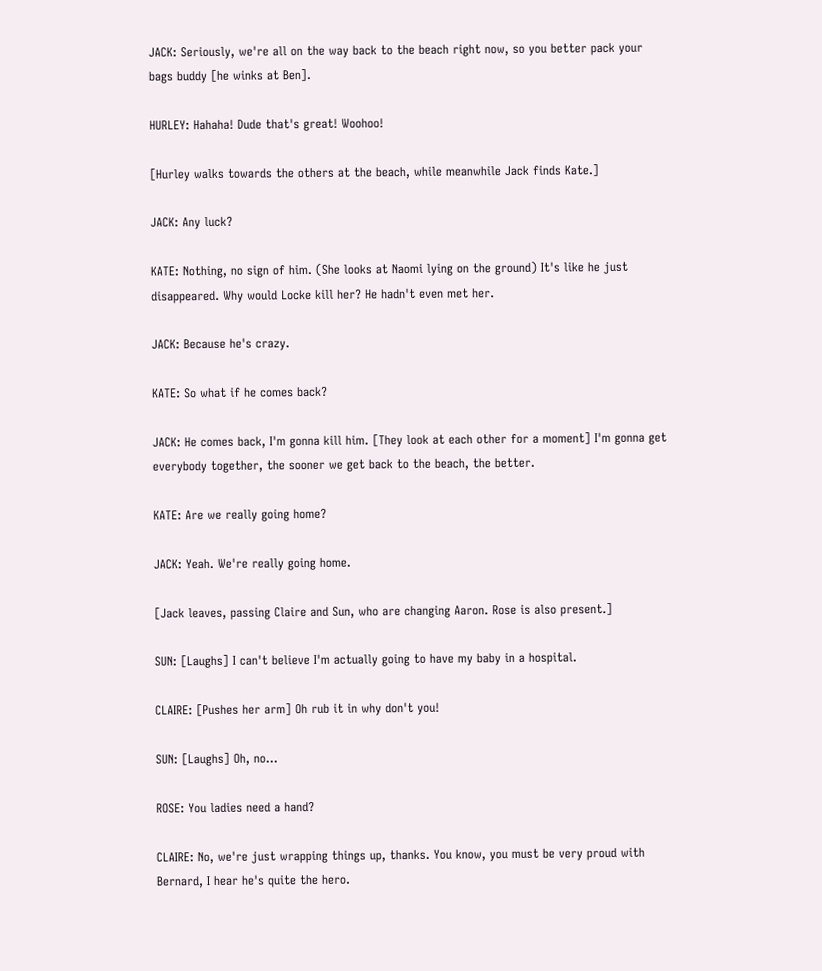JACK: Seriously, we're all on the way back to the beach right now, so you better pack your bags buddy [he winks at Ben].

HURLEY: Hahaha! Dude that's great! Woohoo!

[Hurley walks towards the others at the beach, while meanwhile Jack finds Kate.]

JACK: Any luck?

KATE: Nothing, no sign of him. (She looks at Naomi lying on the ground) It's like he just disappeared. Why would Locke kill her? He hadn't even met her.

JACK: Because he's crazy.

KATE: So what if he comes back?

JACK: He comes back, I'm gonna kill him. [They look at each other for a moment] I'm gonna get everybody together, the sooner we get back to the beach, the better.

KATE: Are we really going home?

JACK: Yeah. We're really going home.

[Jack leaves, passing Claire and Sun, who are changing Aaron. Rose is also present.]

SUN: [Laughs] I can't believe I'm actually going to have my baby in a hospital.

CLAIRE: [Pushes her arm] Oh rub it in why don't you!

SUN: [Laughs] Oh, no...

ROSE: You ladies need a hand?

CLAIRE: No, we're just wrapping things up, thanks. You know, you must be very proud with Bernard, I hear he's quite the hero.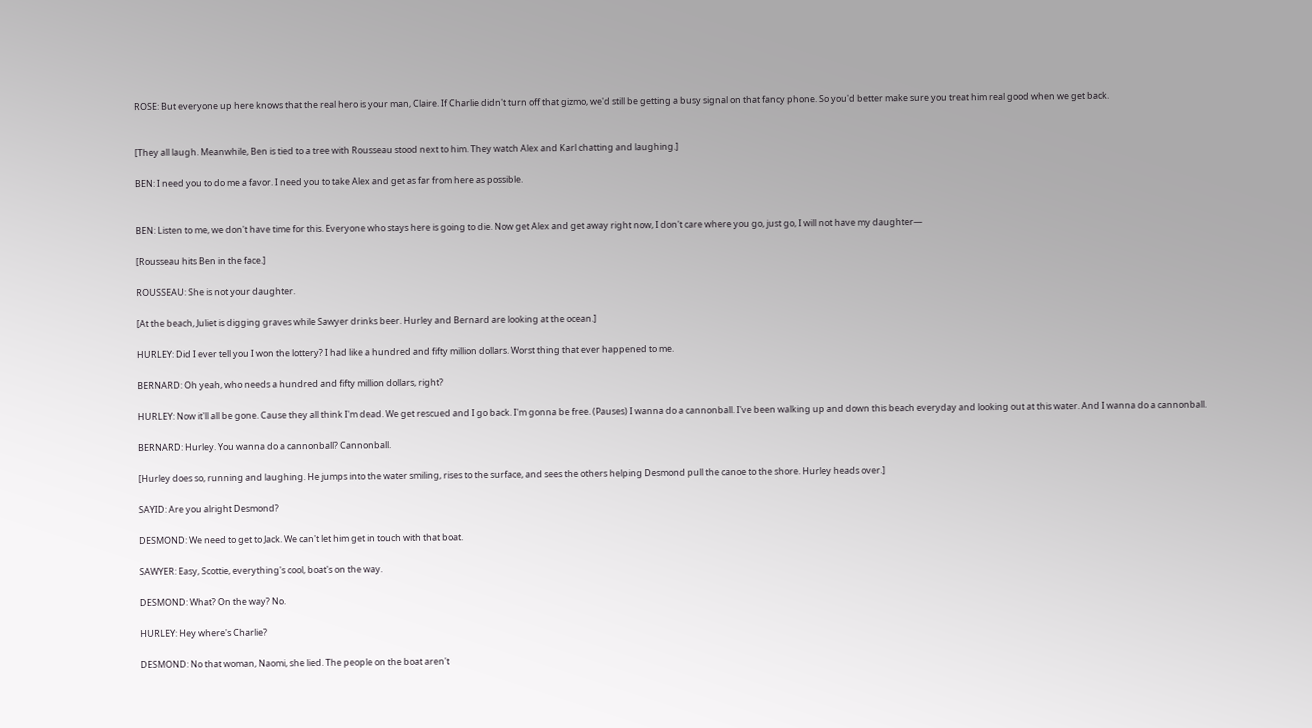ROSE: But everyone up here knows that the real hero is your man, Claire. If Charlie didn't turn off that gizmo, we'd still be getting a busy signal on that fancy phone. So you'd better make sure you treat him real good when we get back.


[They all laugh. Meanwhile, Ben is tied to a tree with Rousseau stood next to him. They watch Alex and Karl chatting and laughing.]

BEN: I need you to do me a favor. I need you to take Alex and get as far from here as possible.


BEN: Listen to me, we don't have time for this. Everyone who stays here is going to die. Now get Alex and get away right now, I don't care where you go, just go, I will not have my daughter—

[Rousseau hits Ben in the face.]

ROUSSEAU: She is not your daughter.

[At the beach, Juliet is digging graves while Sawyer drinks beer. Hurley and Bernard are looking at the ocean.]

HURLEY: Did I ever tell you I won the lottery? I had like a hundred and fifty million dollars. Worst thing that ever happened to me.

BERNARD: Oh yeah, who needs a hundred and fifty million dollars, right?

HURLEY: Now it'll all be gone. Cause they all think I'm dead. We get rescued and I go back. I'm gonna be free. (Pauses) I wanna do a cannonball. I've been walking up and down this beach everyday and looking out at this water. And I wanna do a cannonball.

BERNARD: Hurley. You wanna do a cannonball? Cannonball.

[Hurley does so, running and laughing. He jumps into the water smiling, rises to the surface, and sees the others helping Desmond pull the canoe to the shore. Hurley heads over.]

SAYID: Are you alright Desmond?

DESMOND: We need to get to Jack. We can't let him get in touch with that boat.

SAWYER: Easy, Scottie, everything's cool, boat's on the way.

DESMOND: What? On the way? No.

HURLEY: Hey where's Charlie?

DESMOND: No that woman, Naomi, she lied. The people on the boat aren't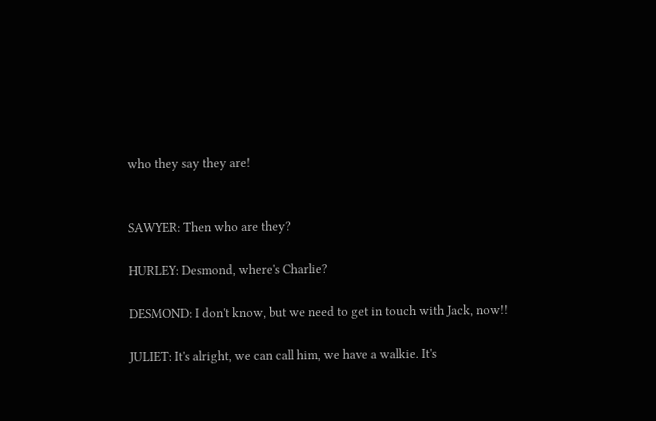who they say they are!


SAWYER: Then who are they?

HURLEY: Desmond, where's Charlie?

DESMOND: I don't know, but we need to get in touch with Jack, now!!

JULIET: It's alright, we can call him, we have a walkie. It's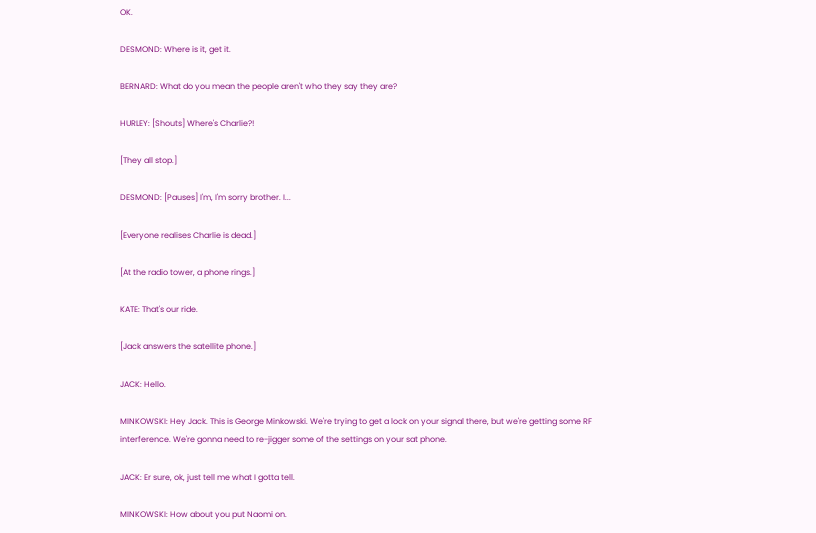OK.

DESMOND: Where is it, get it.

BERNARD: What do you mean the people aren't who they say they are?

HURLEY: [Shouts] Where's Charlie?!

[They all stop.]

DESMOND: [Pauses] I'm, I'm sorry brother. I...

[Everyone realises Charlie is dead.]

[At the radio tower, a phone rings.]

KATE: That's our ride.

[Jack answers the satellite phone.]

JACK: Hello.

MINKOWSKI: Hey Jack. This is George Minkowski. We're trying to get a lock on your signal there, but we're getting some RF interference. We're gonna need to re-jigger some of the settings on your sat phone.

JACK: Er sure, ok, just tell me what I gotta tell.

MINKOWSKI: How about you put Naomi on.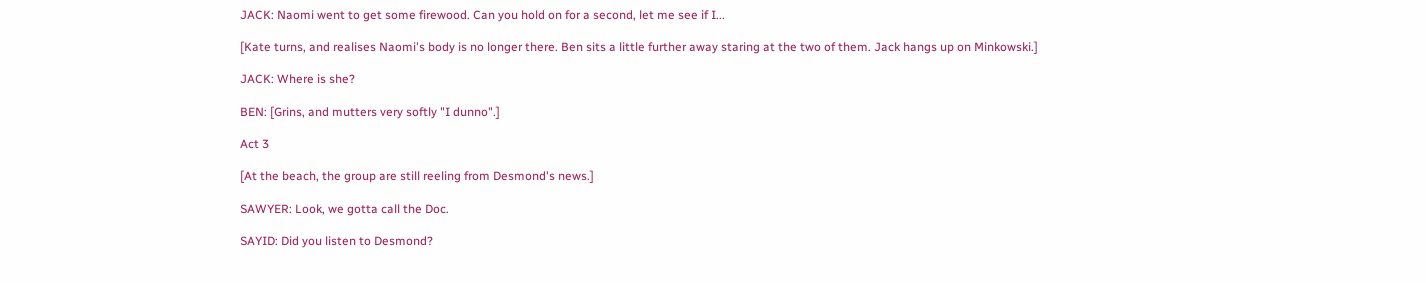JACK: Naomi went to get some firewood. Can you hold on for a second, let me see if I...

[Kate turns, and realises Naomi's body is no longer there. Ben sits a little further away staring at the two of them. Jack hangs up on Minkowski.]

JACK: Where is she?

BEN: [Grins, and mutters very softly "I dunno".]

Act 3

[At the beach, the group are still reeling from Desmond's news.]

SAWYER: Look, we gotta call the Doc.

SAYID: Did you listen to Desmond?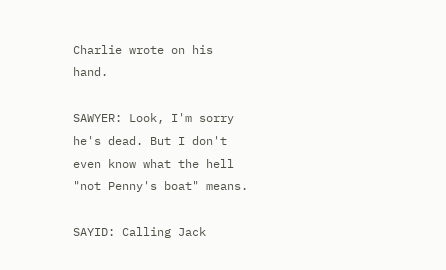Charlie wrote on his hand.

SAWYER: Look, I'm sorry he's dead. But I don't even know what the hell "not Penny's boat" means.

SAYID: Calling Jack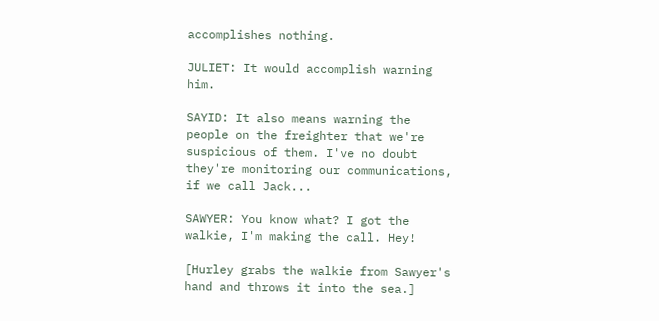accomplishes nothing.

JULIET: It would accomplish warning him.

SAYID: It also means warning the people on the freighter that we're suspicious of them. I've no doubt they're monitoring our communications, if we call Jack...

SAWYER: You know what? I got the walkie, I'm making the call. Hey!

[Hurley grabs the walkie from Sawyer's hand and throws it into the sea.]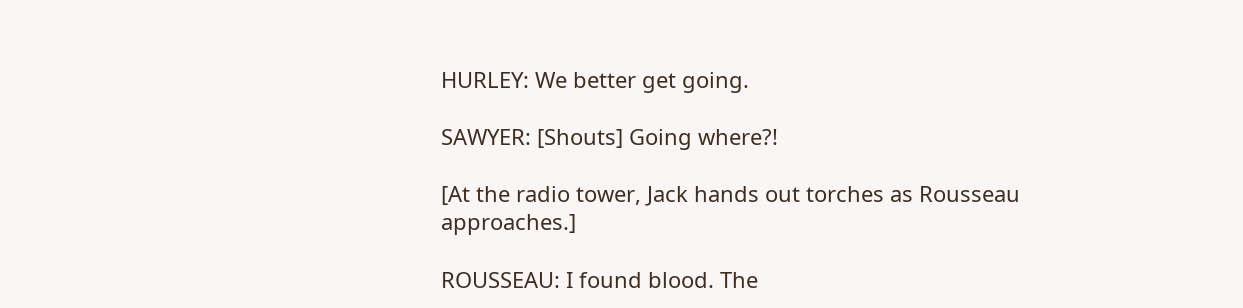HURLEY: We better get going.

SAWYER: [Shouts] Going where?!

[At the radio tower, Jack hands out torches as Rousseau approaches.]

ROUSSEAU: I found blood. The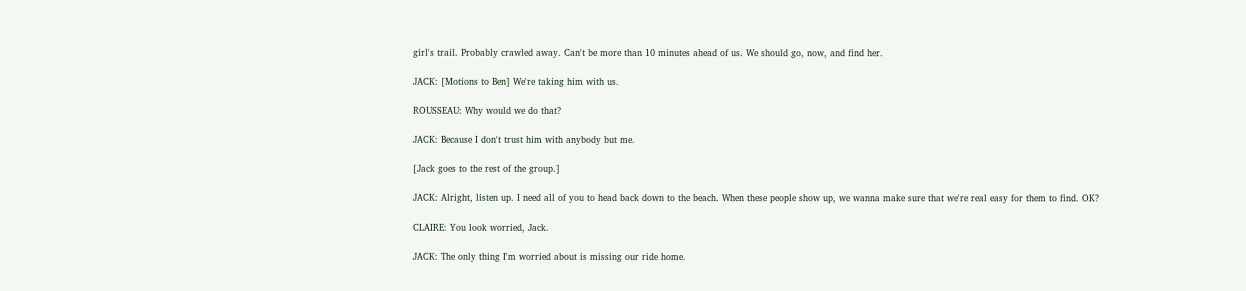girl's trail. Probably crawled away. Can't be more than 10 minutes ahead of us. We should go, now, and find her.

JACK: [Motions to Ben] We're taking him with us.

ROUSSEAU: Why would we do that?

JACK: Because I don't trust him with anybody but me.

[Jack goes to the rest of the group.]

JACK: Alright, listen up. I need all of you to head back down to the beach. When these people show up, we wanna make sure that we're real easy for them to find. OK?

CLAIRE: You look worried, Jack.

JACK: The only thing I'm worried about is missing our ride home.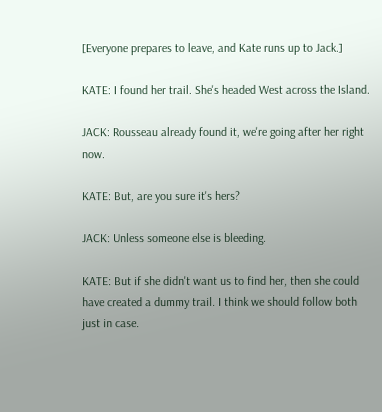[Everyone prepares to leave, and Kate runs up to Jack.]

KATE: I found her trail. She's headed West across the Island.

JACK: Rousseau already found it, we're going after her right now.

KATE: But, are you sure it's hers?

JACK: Unless someone else is bleeding.

KATE: But if she didn't want us to find her, then she could have created a dummy trail. I think we should follow both just in case.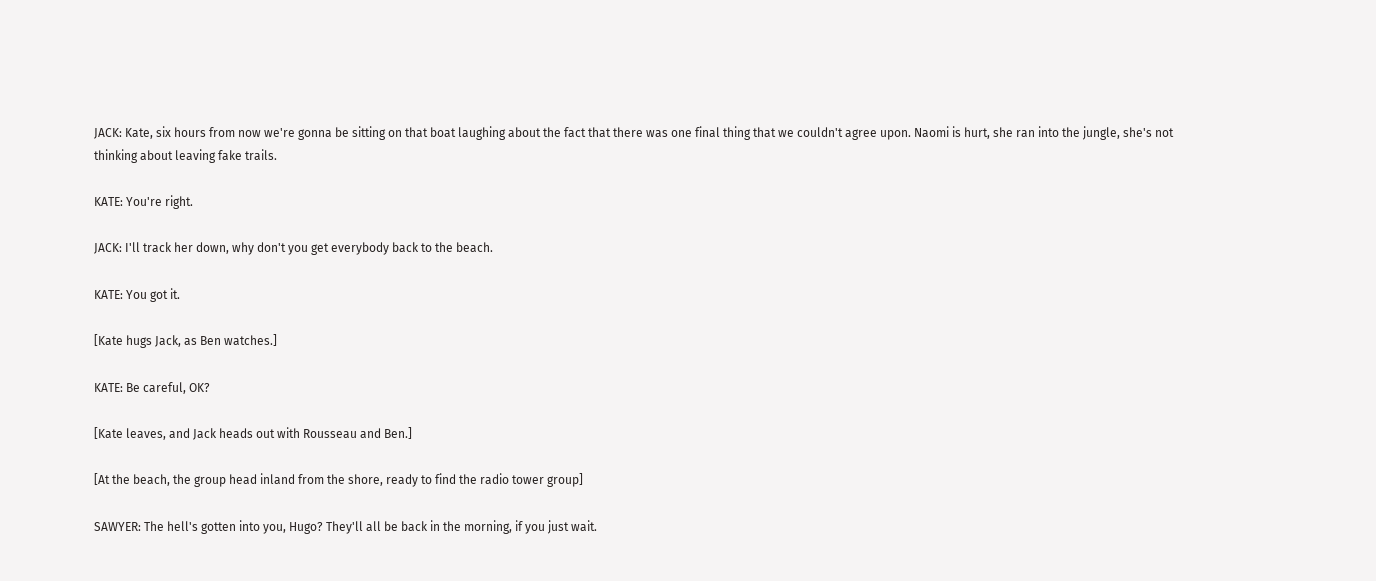JACK: Kate, six hours from now we're gonna be sitting on that boat laughing about the fact that there was one final thing that we couldn't agree upon. Naomi is hurt, she ran into the jungle, she's not thinking about leaving fake trails.

KATE: You're right.

JACK: I'll track her down, why don't you get everybody back to the beach.

KATE: You got it.

[Kate hugs Jack, as Ben watches.]

KATE: Be careful, OK?

[Kate leaves, and Jack heads out with Rousseau and Ben.]

[At the beach, the group head inland from the shore, ready to find the radio tower group]

SAWYER: The hell's gotten into you, Hugo? They'll all be back in the morning, if you just wait.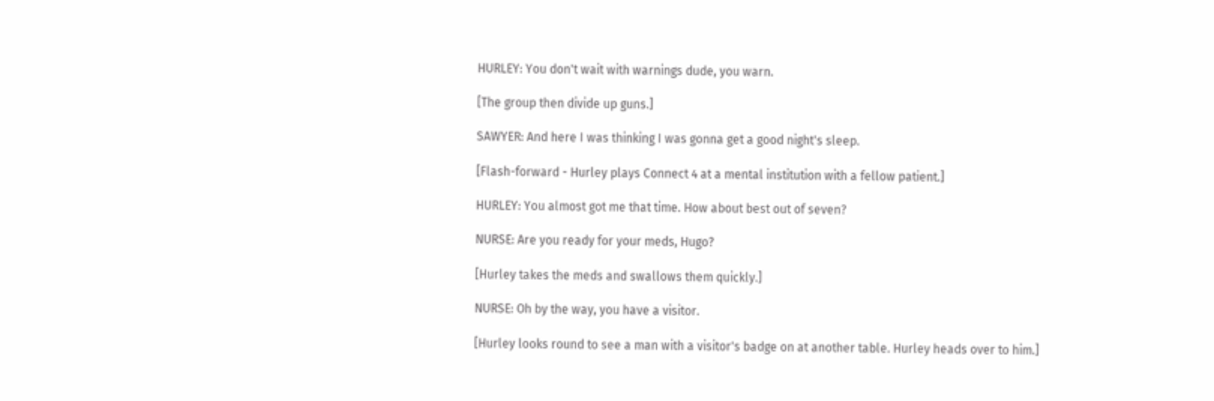HURLEY: You don't wait with warnings dude, you warn.

[The group then divide up guns.]

SAWYER: And here I was thinking I was gonna get a good night's sleep.

[Flash-forward - Hurley plays Connect 4 at a mental institution with a fellow patient.]

HURLEY: You almost got me that time. How about best out of seven?

NURSE: Are you ready for your meds, Hugo?

[Hurley takes the meds and swallows them quickly.]

NURSE: Oh by the way, you have a visitor.

[Hurley looks round to see a man with a visitor's badge on at another table. Hurley heads over to him.]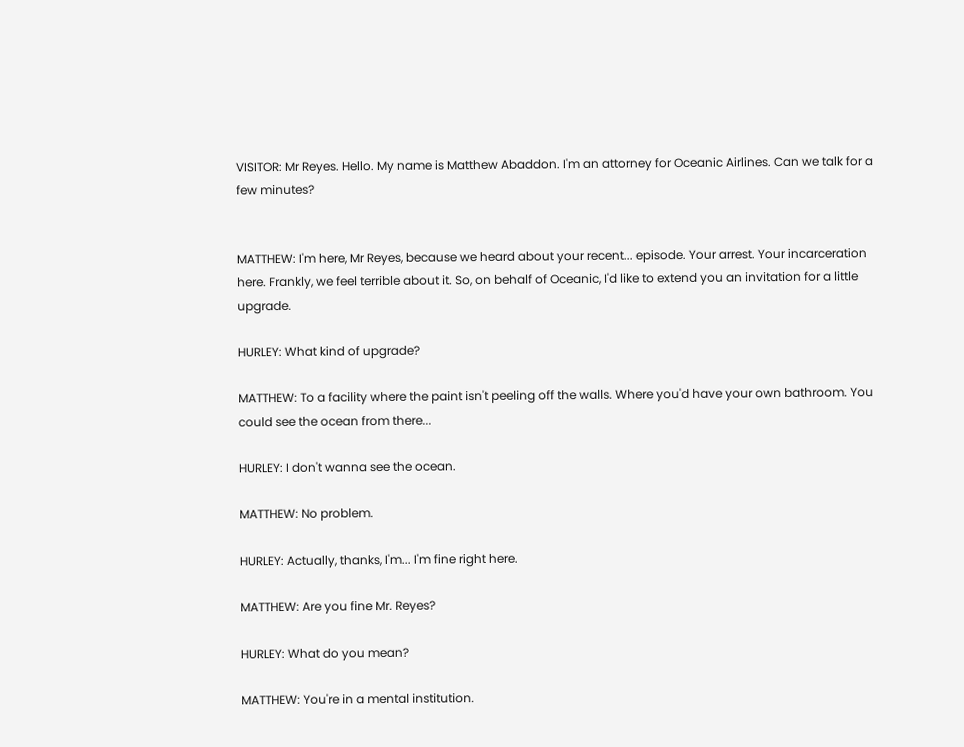VISITOR: Mr Reyes. Hello. My name is Matthew Abaddon. I'm an attorney for Oceanic Airlines. Can we talk for a few minutes?


MATTHEW: I'm here, Mr Reyes, because we heard about your recent... episode. Your arrest. Your incarceration here. Frankly, we feel terrible about it. So, on behalf of Oceanic, I'd like to extend you an invitation for a little upgrade.

HURLEY: What kind of upgrade?

MATTHEW: To a facility where the paint isn't peeling off the walls. Where you'd have your own bathroom. You could see the ocean from there...

HURLEY: I don't wanna see the ocean.

MATTHEW: No problem.

HURLEY: Actually, thanks, I'm... I'm fine right here.

MATTHEW: Are you fine Mr. Reyes?

HURLEY: What do you mean?

MATTHEW: You're in a mental institution.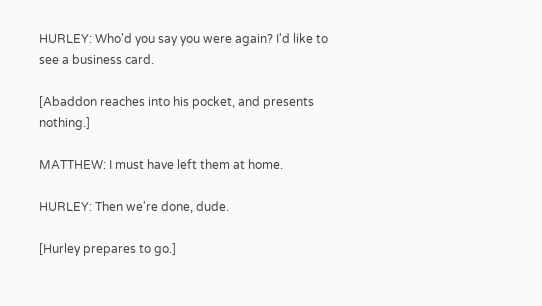HURLEY: Who'd you say you were again? I'd like to see a business card.

[Abaddon reaches into his pocket, and presents nothing.]

MATTHEW: I must have left them at home.

HURLEY: Then we're done, dude.

[Hurley prepares to go.]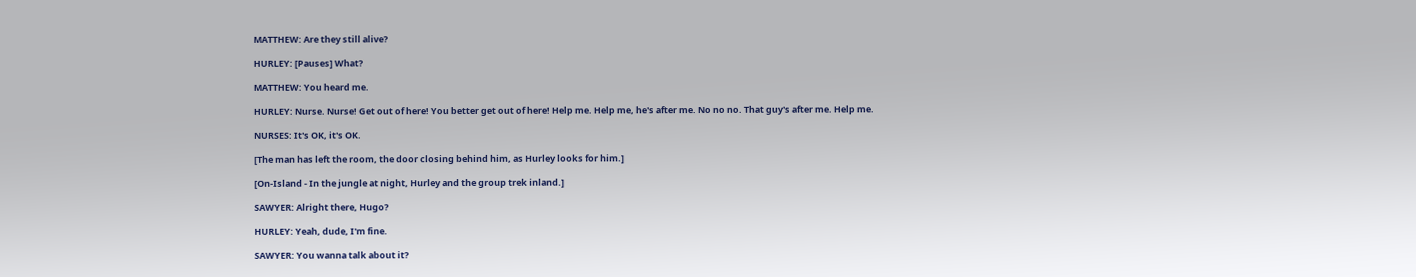MATTHEW: Are they still alive?

HURLEY: [Pauses] What?

MATTHEW: You heard me.

HURLEY: Nurse. Nurse! Get out of here! You better get out of here! Help me. Help me, he's after me. No no no. That guy's after me. Help me.

NURSES: It's OK, it's OK.

[The man has left the room, the door closing behind him, as Hurley looks for him.]

[On-Island - In the jungle at night, Hurley and the group trek inland.]

SAWYER: Alright there, Hugo?

HURLEY: Yeah, dude, I'm fine.

SAWYER: You wanna talk about it?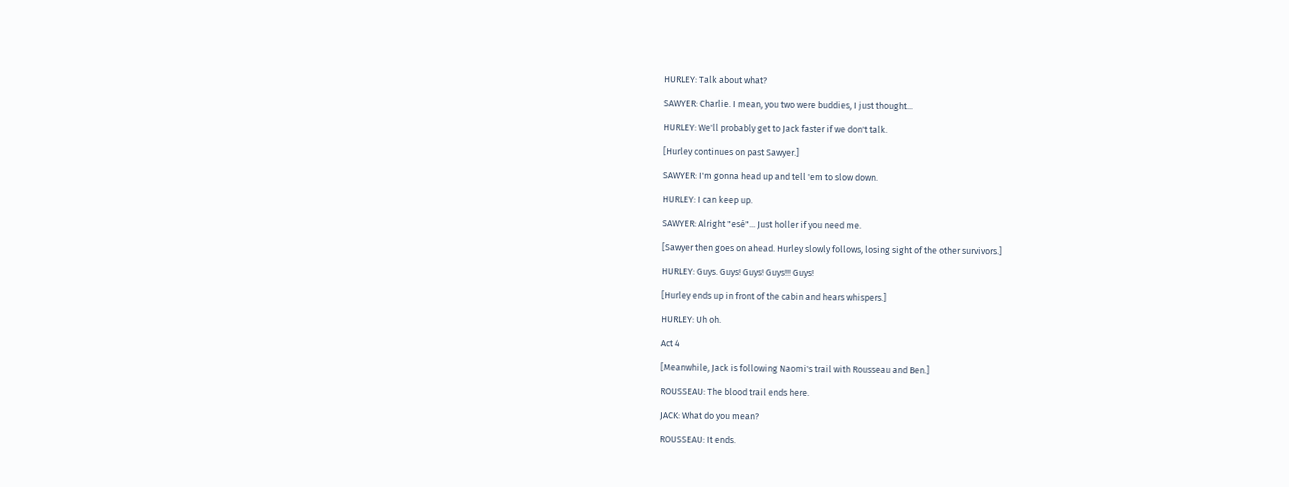HURLEY: Talk about what?

SAWYER: Charlie. I mean, you two were buddies, I just thought...

HURLEY: We'll probably get to Jack faster if we don't talk.

[Hurley continues on past Sawyer.]

SAWYER: I'm gonna head up and tell 'em to slow down.

HURLEY: I can keep up.

SAWYER: Alright "esé"... Just holler if you need me.

[Sawyer then goes on ahead. Hurley slowly follows, losing sight of the other survivors.]

HURLEY: Guys. Guys! Guys! Guys!!! Guys!

[Hurley ends up in front of the cabin and hears whispers.]

HURLEY: Uh oh.

Act 4

[Meanwhile, Jack is following Naomi's trail with Rousseau and Ben.]

ROUSSEAU: The blood trail ends here.

JACK: What do you mean?

ROUSSEAU: It ends.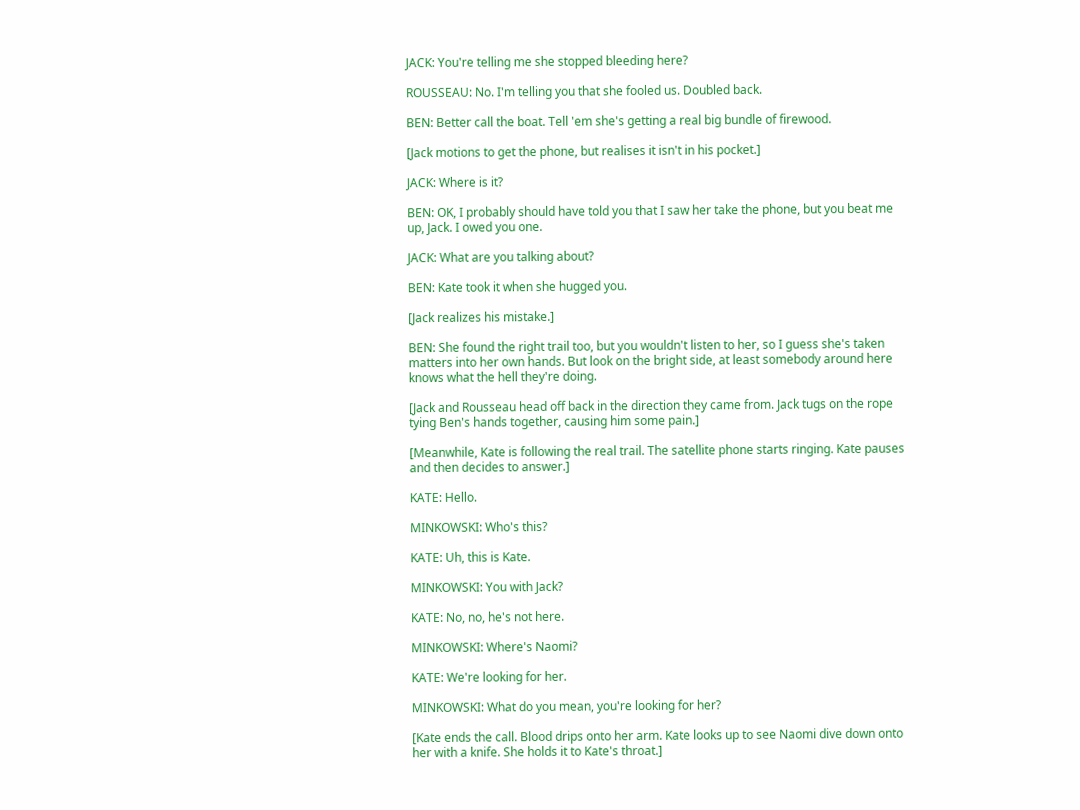JACK: You're telling me she stopped bleeding here?

ROUSSEAU: No. I'm telling you that she fooled us. Doubled back.

BEN: Better call the boat. Tell 'em she's getting a real big bundle of firewood.

[Jack motions to get the phone, but realises it isn't in his pocket.]

JACK: Where is it?

BEN: OK, I probably should have told you that I saw her take the phone, but you beat me up, Jack. I owed you one.

JACK: What are you talking about?

BEN: Kate took it when she hugged you.

[Jack realizes his mistake.]

BEN: She found the right trail too, but you wouldn't listen to her, so I guess she's taken matters into her own hands. But look on the bright side, at least somebody around here knows what the hell they're doing.

[Jack and Rousseau head off back in the direction they came from. Jack tugs on the rope tying Ben's hands together, causing him some pain.]

[Meanwhile, Kate is following the real trail. The satellite phone starts ringing. Kate pauses and then decides to answer.]

KATE: Hello.

MINKOWSKI: Who's this?

KATE: Uh, this is Kate.

MINKOWSKI: You with Jack?

KATE: No, no, he's not here.

MINKOWSKI: Where's Naomi?

KATE: We're looking for her.

MINKOWSKI: What do you mean, you're looking for her?

[Kate ends the call. Blood drips onto her arm. Kate looks up to see Naomi dive down onto her with a knife. She holds it to Kate's throat.]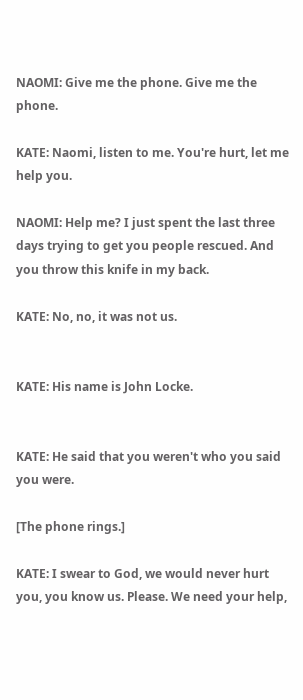NAOMI: Give me the phone. Give me the phone.

KATE: Naomi, listen to me. You're hurt, let me help you.

NAOMI: Help me? I just spent the last three days trying to get you people rescued. And you throw this knife in my back.

KATE: No, no, it was not us.


KATE: His name is John Locke.


KATE: He said that you weren't who you said you were.

[The phone rings.]

KATE: I swear to God, we would never hurt you, you know us. Please. We need your help,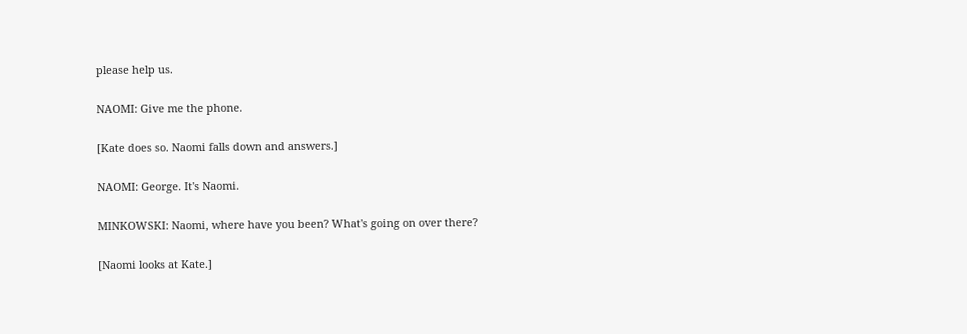please help us.

NAOMI: Give me the phone.

[Kate does so. Naomi falls down and answers.]

NAOMI: George. It's Naomi.

MINKOWSKI: Naomi, where have you been? What's going on over there?

[Naomi looks at Kate.]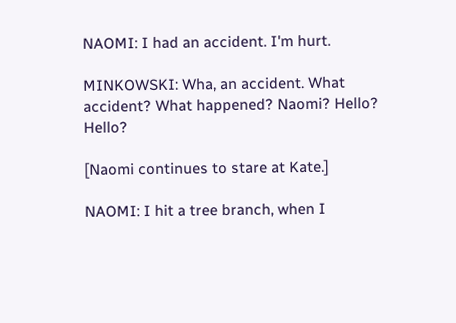NAOMI: I had an accident. I'm hurt.

MINKOWSKI: Wha, an accident. What accident? What happened? Naomi? Hello? Hello?

[Naomi continues to stare at Kate.]

NAOMI: I hit a tree branch, when I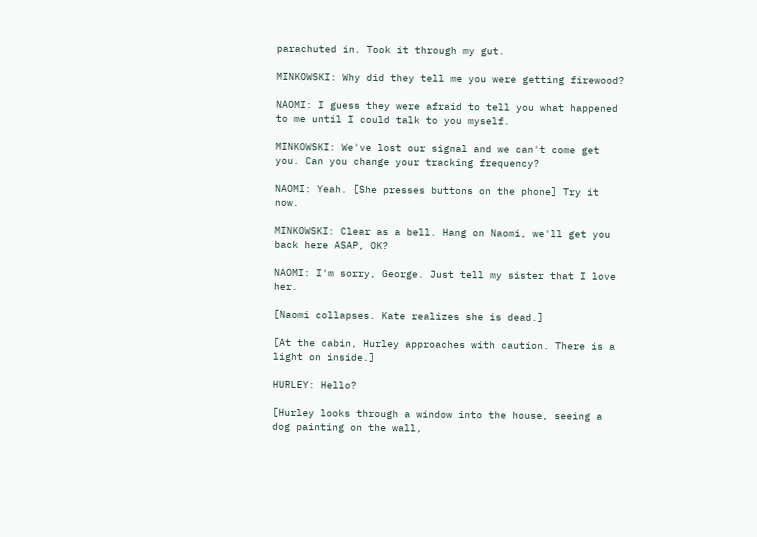parachuted in. Took it through my gut.

MINKOWSKI: Why did they tell me you were getting firewood?

NAOMI: I guess they were afraid to tell you what happened to me until I could talk to you myself.

MINKOWSKI: We've lost our signal and we can't come get you. Can you change your tracking frequency?

NAOMI: Yeah. [She presses buttons on the phone] Try it now.

MINKOWSKI: Clear as a bell. Hang on Naomi, we'll get you back here ASAP, OK?

NAOMI: I'm sorry, George. Just tell my sister that I love her.

[Naomi collapses. Kate realizes she is dead.]

[At the cabin, Hurley approaches with caution. There is a light on inside.]

HURLEY: Hello?

[Hurley looks through a window into the house, seeing a dog painting on the wall,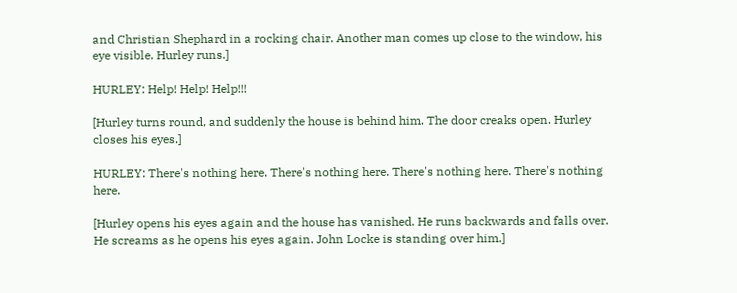and Christian Shephard in a rocking chair. Another man comes up close to the window, his eye visible. Hurley runs.]

HURLEY: Help! Help! Help!!!

[Hurley turns round, and suddenly the house is behind him. The door creaks open. Hurley closes his eyes.]

HURLEY: There's nothing here. There's nothing here. There's nothing here. There's nothing here.

[Hurley opens his eyes again and the house has vanished. He runs backwards and falls over. He screams as he opens his eyes again. John Locke is standing over him.]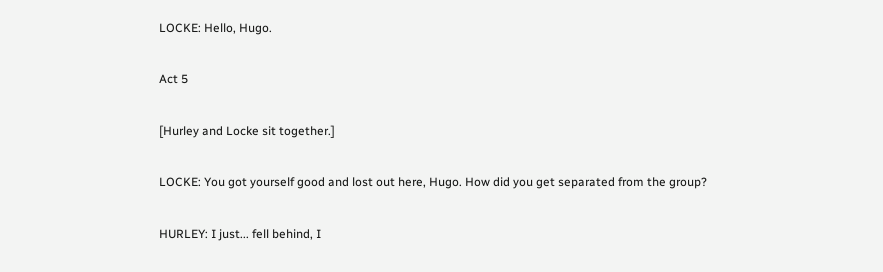LOCKE: Hello, Hugo.

Act 5

[Hurley and Locke sit together.]

LOCKE: You got yourself good and lost out here, Hugo. How did you get separated from the group?

HURLEY: I just... fell behind, I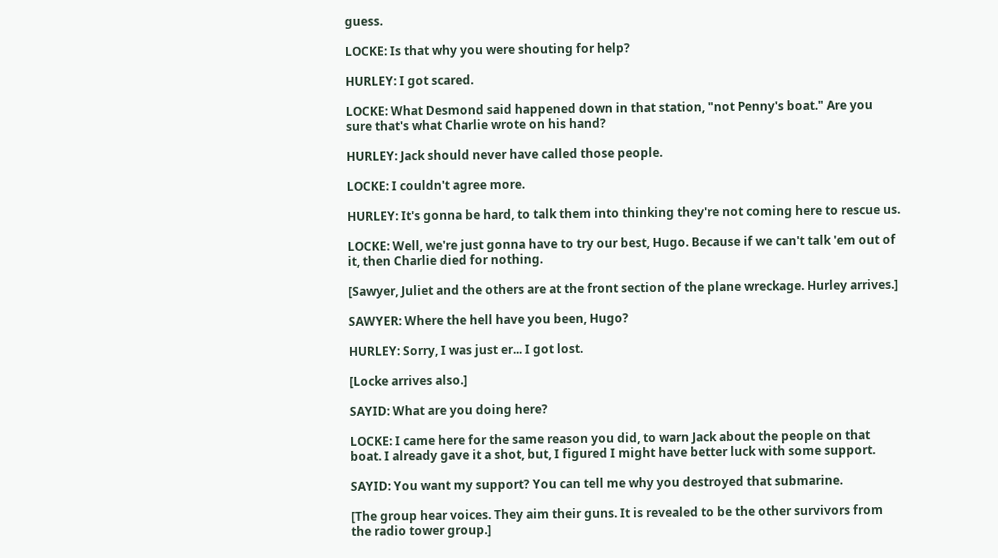guess.

LOCKE: Is that why you were shouting for help?

HURLEY: I got scared.

LOCKE: What Desmond said happened down in that station, "not Penny's boat." Are you sure that's what Charlie wrote on his hand?

HURLEY: Jack should never have called those people.

LOCKE: I couldn't agree more.

HURLEY: It's gonna be hard, to talk them into thinking they're not coming here to rescue us.

LOCKE: Well, we're just gonna have to try our best, Hugo. Because if we can't talk 'em out of it, then Charlie died for nothing.

[Sawyer, Juliet and the others are at the front section of the plane wreckage. Hurley arrives.]

SAWYER: Where the hell have you been, Hugo?

HURLEY: Sorry, I was just er... I got lost.

[Locke arrives also.]

SAYID: What are you doing here?

LOCKE: I came here for the same reason you did, to warn Jack about the people on that boat. I already gave it a shot, but, I figured I might have better luck with some support.

SAYID: You want my support? You can tell me why you destroyed that submarine.

[The group hear voices. They aim their guns. It is revealed to be the other survivors from the radio tower group.]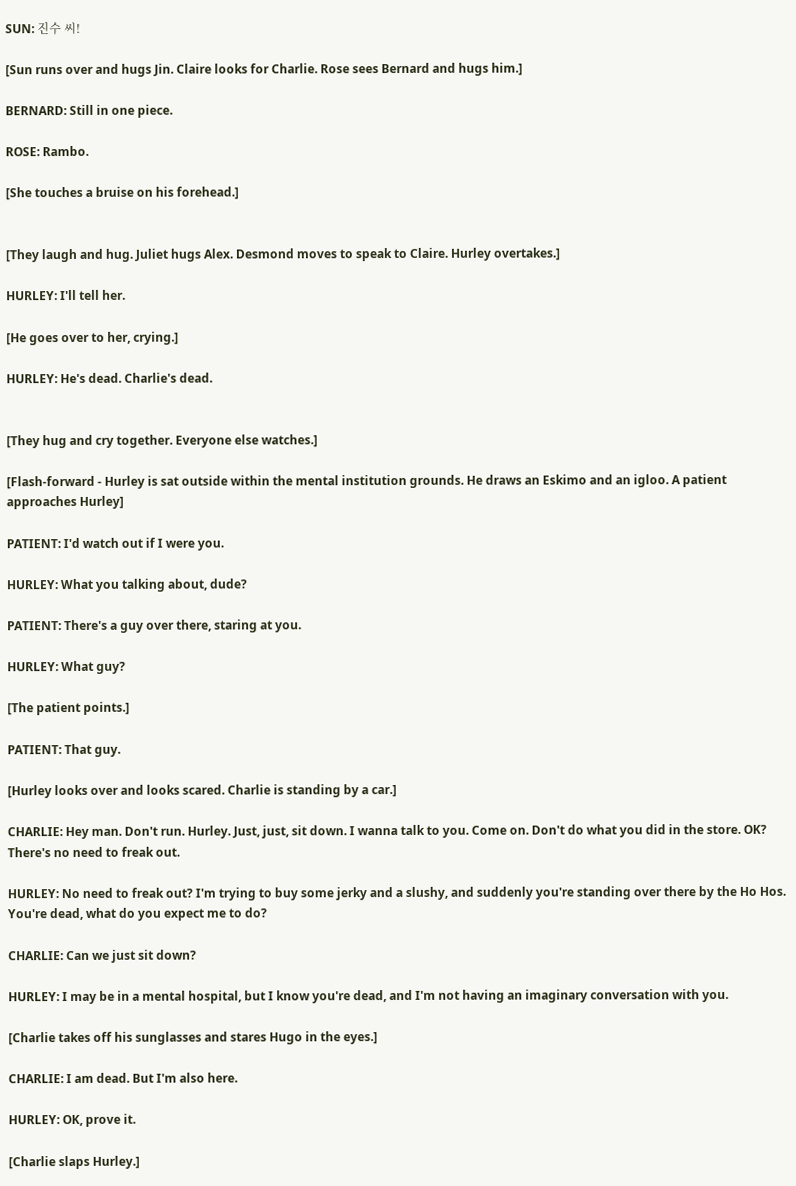SUN: 진수 씨!

[Sun runs over and hugs Jin. Claire looks for Charlie. Rose sees Bernard and hugs him.]

BERNARD: Still in one piece.

ROSE: Rambo.

[She touches a bruise on his forehead.]


[They laugh and hug. Juliet hugs Alex. Desmond moves to speak to Claire. Hurley overtakes.]

HURLEY: I'll tell her.

[He goes over to her, crying.]

HURLEY: He's dead. Charlie's dead.


[They hug and cry together. Everyone else watches.]

[Flash-forward - Hurley is sat outside within the mental institution grounds. He draws an Eskimo and an igloo. A patient approaches Hurley]

PATIENT: I'd watch out if I were you.

HURLEY: What you talking about, dude?

PATIENT: There's a guy over there, staring at you.

HURLEY: What guy?

[The patient points.]

PATIENT: That guy.

[Hurley looks over and looks scared. Charlie is standing by a car.]

CHARLIE: Hey man. Don't run. Hurley. Just, just, sit down. I wanna talk to you. Come on. Don't do what you did in the store. OK? There's no need to freak out.

HURLEY: No need to freak out? I'm trying to buy some jerky and a slushy, and suddenly you're standing over there by the Ho Hos. You're dead, what do you expect me to do?

CHARLIE: Can we just sit down?

HURLEY: I may be in a mental hospital, but I know you're dead, and I'm not having an imaginary conversation with you.

[Charlie takes off his sunglasses and stares Hugo in the eyes.]

CHARLIE: I am dead. But I'm also here.

HURLEY: OK, prove it.

[Charlie slaps Hurley.]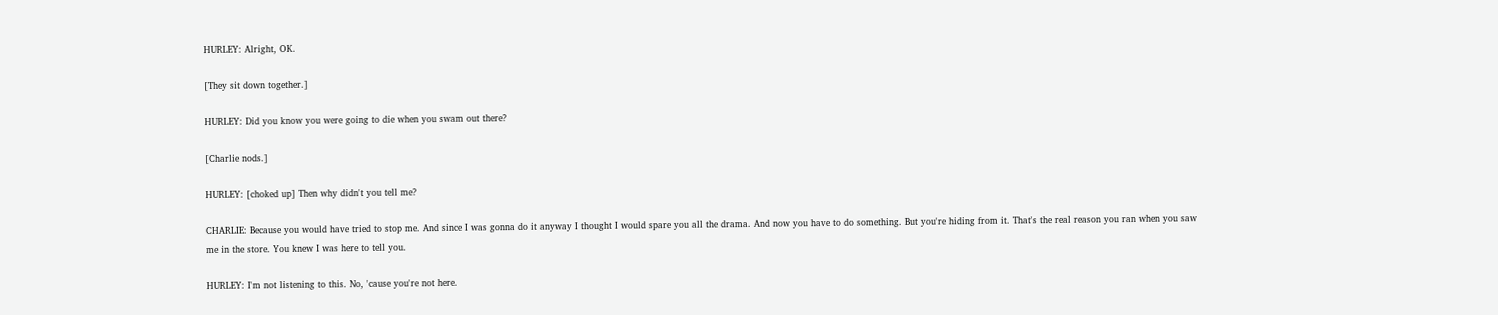HURLEY: Alright, OK.

[They sit down together.]

HURLEY: Did you know you were going to die when you swam out there?

[Charlie nods.]

HURLEY: [choked up] Then why didn't you tell me?

CHARLIE: Because you would have tried to stop me. And since I was gonna do it anyway I thought I would spare you all the drama. And now you have to do something. But you're hiding from it. That's the real reason you ran when you saw me in the store. You knew I was here to tell you.

HURLEY: I'm not listening to this. No, 'cause you're not here.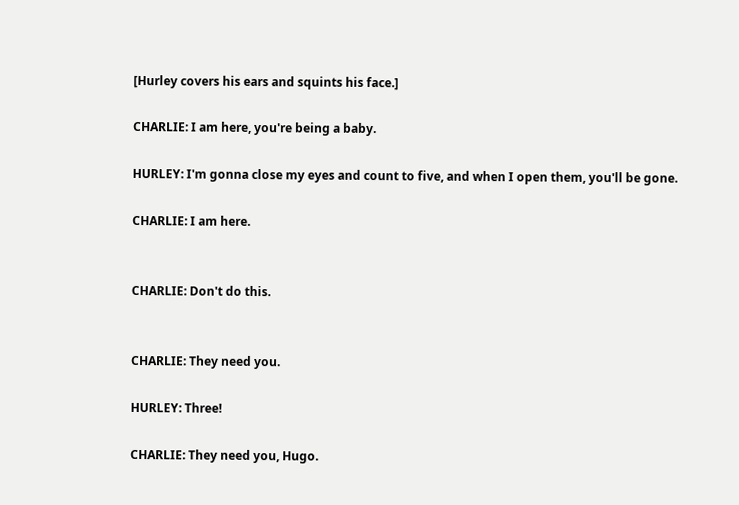[Hurley covers his ears and squints his face.]

CHARLIE: I am here, you're being a baby.

HURLEY: I'm gonna close my eyes and count to five, and when I open them, you'll be gone.

CHARLIE: I am here.


CHARLIE: Don't do this.


CHARLIE: They need you.

HURLEY: Three!

CHARLIE: They need you, Hugo.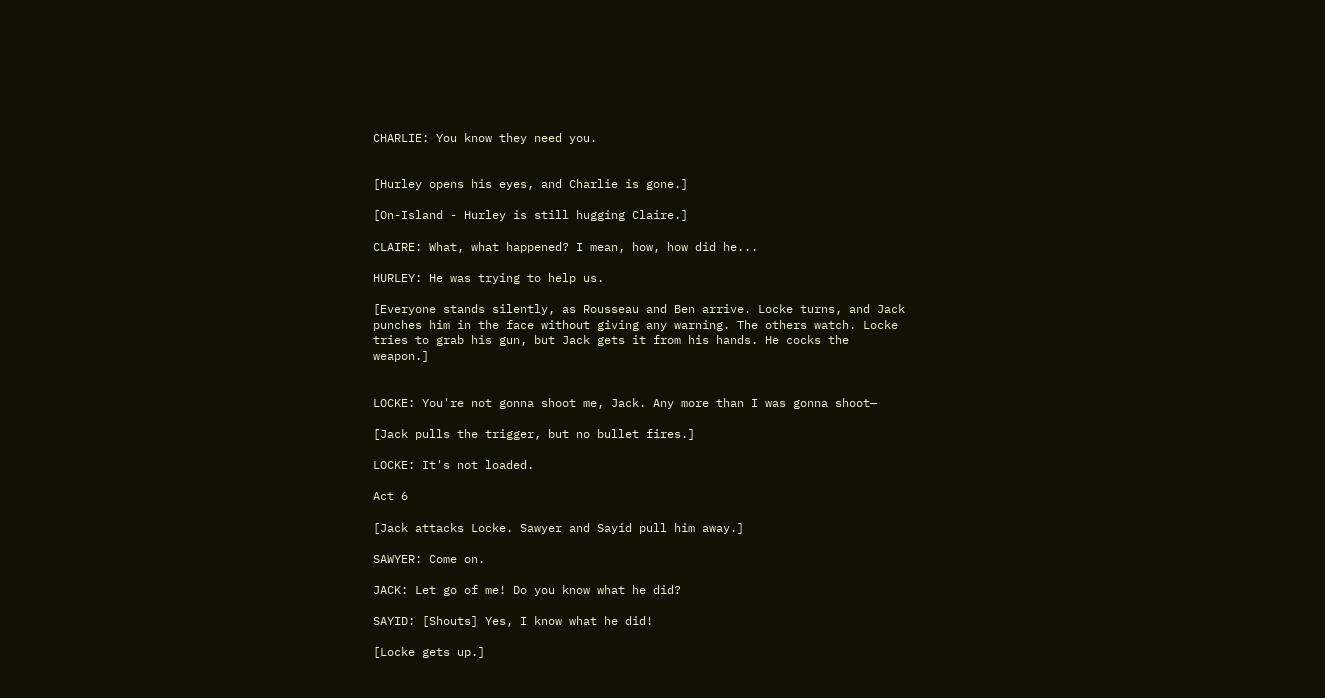CHARLIE: You know they need you.


[Hurley opens his eyes, and Charlie is gone.]

[On-Island - Hurley is still hugging Claire.]

CLAIRE: What, what happened? I mean, how, how did he...

HURLEY: He was trying to help us.

[Everyone stands silently, as Rousseau and Ben arrive. Locke turns, and Jack punches him in the face without giving any warning. The others watch. Locke tries to grab his gun, but Jack gets it from his hands. He cocks the weapon.]


LOCKE: You're not gonna shoot me, Jack. Any more than I was gonna shoot—

[Jack pulls the trigger, but no bullet fires.]

LOCKE: It's not loaded.

Act 6

[Jack attacks Locke. Sawyer and Sayid pull him away.]

SAWYER: Come on.

JACK: Let go of me! Do you know what he did?

SAYID: [Shouts] Yes, I know what he did!

[Locke gets up.]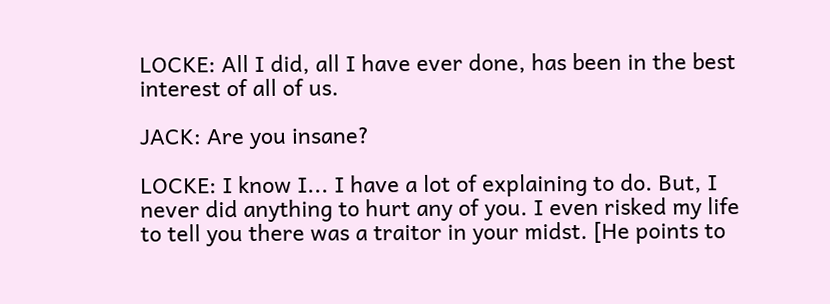LOCKE: All I did, all I have ever done, has been in the best interest of all of us.

JACK: Are you insane?

LOCKE: I know I... I have a lot of explaining to do. But, I never did anything to hurt any of you. I even risked my life to tell you there was a traitor in your midst. [He points to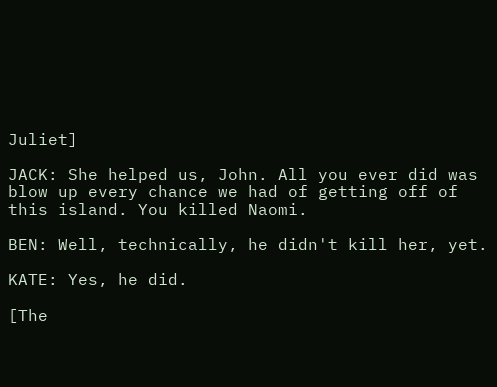Juliet]

JACK: She helped us, John. All you ever did was blow up every chance we had of getting off of this island. You killed Naomi.

BEN: Well, technically, he didn't kill her, yet.

KATE: Yes, he did.

[The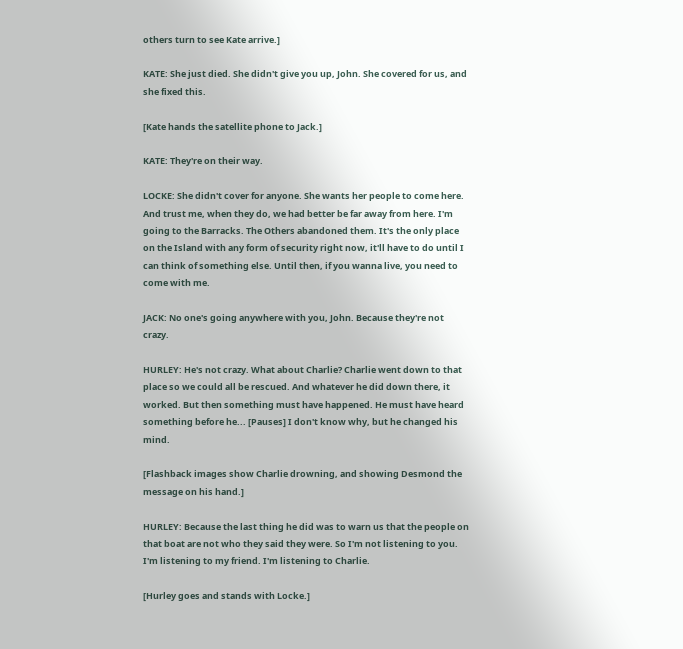others turn to see Kate arrive.]

KATE: She just died. She didn't give you up, John. She covered for us, and she fixed this.

[Kate hands the satellite phone to Jack.]

KATE: They're on their way.

LOCKE: She didn't cover for anyone. She wants her people to come here. And trust me, when they do, we had better be far away from here. I'm going to the Barracks. The Others abandoned them. It's the only place on the Island with any form of security right now, it'll have to do until I can think of something else. Until then, if you wanna live, you need to come with me.

JACK: No one's going anywhere with you, John. Because they're not crazy.

HURLEY: He's not crazy. What about Charlie? Charlie went down to that place so we could all be rescued. And whatever he did down there, it worked. But then something must have happened. He must have heard something before he... [Pauses] I don't know why, but he changed his mind.

[Flashback images show Charlie drowning, and showing Desmond the message on his hand.]

HURLEY: Because the last thing he did was to warn us that the people on that boat are not who they said they were. So I'm not listening to you. I'm listening to my friend. I'm listening to Charlie.

[Hurley goes and stands with Locke.]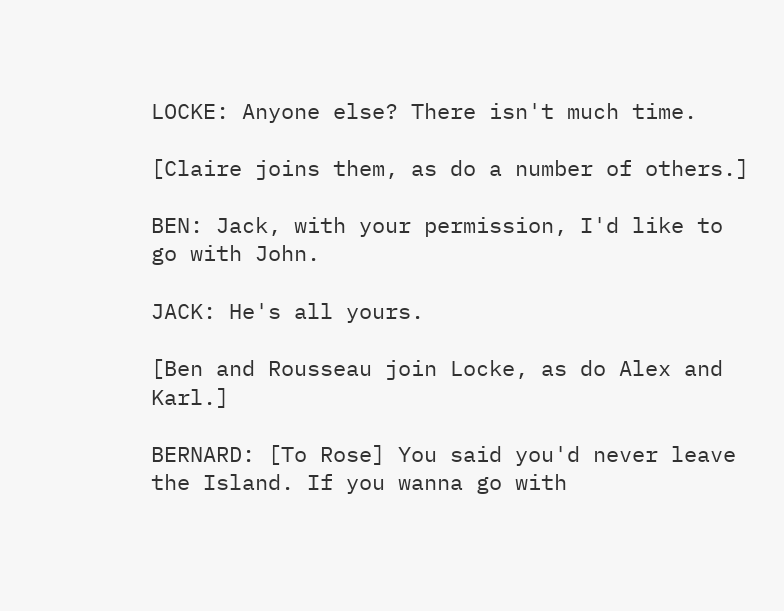LOCKE: Anyone else? There isn't much time.

[Claire joins them, as do a number of others.]

BEN: Jack, with your permission, I'd like to go with John.

JACK: He's all yours.

[Ben and Rousseau join Locke, as do Alex and Karl.]

BERNARD: [To Rose] You said you'd never leave the Island. If you wanna go with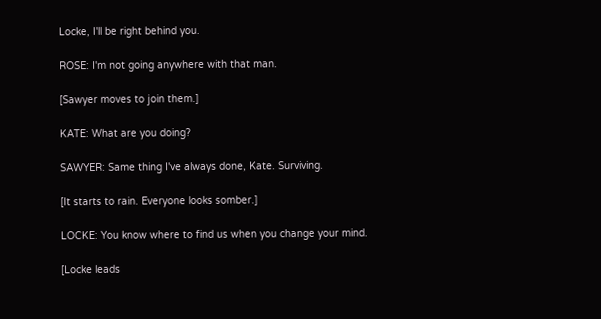Locke, I'll be right behind you.

ROSE: I'm not going anywhere with that man.

[Sawyer moves to join them.]

KATE: What are you doing?

SAWYER: Same thing I've always done, Kate. Surviving.

[It starts to rain. Everyone looks somber.]

LOCKE: You know where to find us when you change your mind.

[Locke leads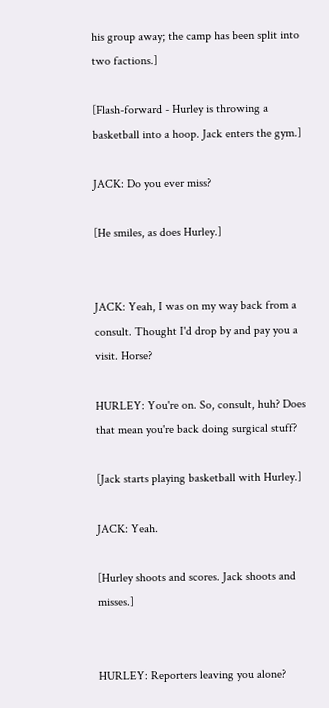his group away; the camp has been split into two factions.]

[Flash-forward - Hurley is throwing a basketball into a hoop. Jack enters the gym.]

JACK: Do you ever miss?

[He smiles, as does Hurley.]


JACK: Yeah, I was on my way back from a consult. Thought I'd drop by and pay you a visit. Horse?

HURLEY: You're on. So, consult, huh? Does that mean you're back doing surgical stuff?

[Jack starts playing basketball with Hurley.]

JACK: Yeah.

[Hurley shoots and scores. Jack shoots and misses.]


HURLEY: Reporters leaving you alone?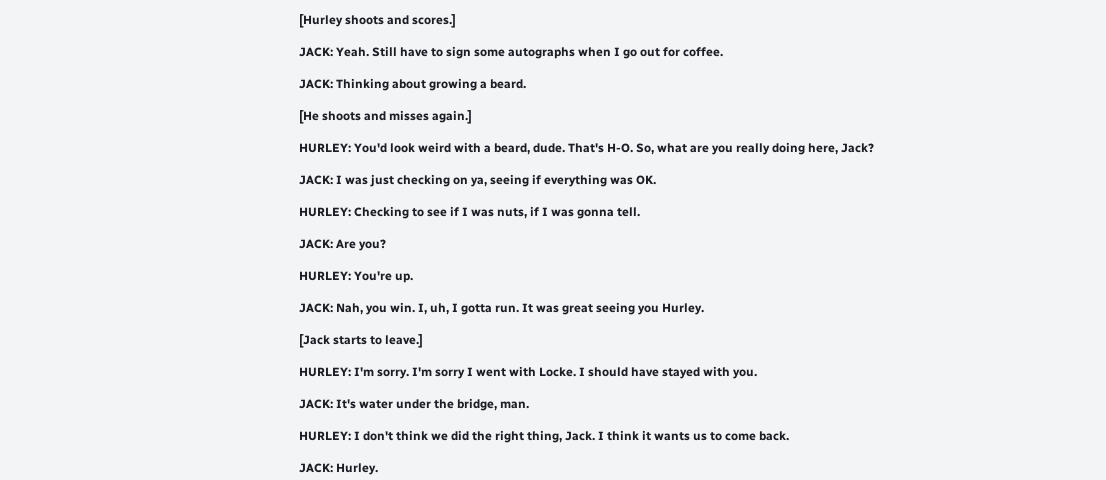[Hurley shoots and scores.]

JACK: Yeah. Still have to sign some autographs when I go out for coffee.

JACK: Thinking about growing a beard.

[He shoots and misses again.]

HURLEY: You'd look weird with a beard, dude. That's H-O. So, what are you really doing here, Jack?

JACK: I was just checking on ya, seeing if everything was OK.

HURLEY: Checking to see if I was nuts, if I was gonna tell.

JACK: Are you?

HURLEY: You're up.

JACK: Nah, you win. I, uh, I gotta run. It was great seeing you Hurley.

[Jack starts to leave.]

HURLEY: I'm sorry. I'm sorry I went with Locke. I should have stayed with you.

JACK: It's water under the bridge, man.

HURLEY: I don't think we did the right thing, Jack. I think it wants us to come back.

JACK: Hurley.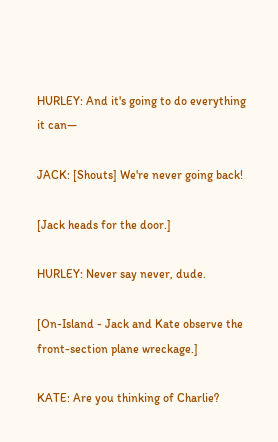HURLEY: And it's going to do everything it can—

JACK: [Shouts] We're never going back!

[Jack heads for the door.]

HURLEY: Never say never, dude.

[On-Island - Jack and Kate observe the front-section plane wreckage.]

KATE: Are you thinking of Charlie?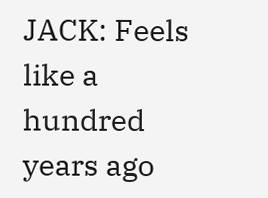JACK: Feels like a hundred years ago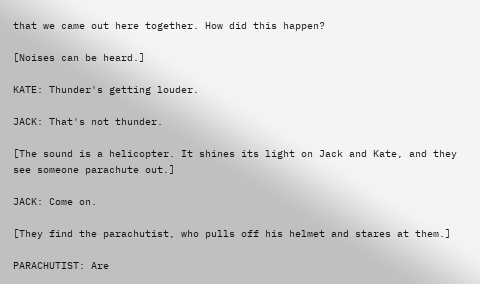that we came out here together. How did this happen?

[Noises can be heard.]

KATE: Thunder's getting louder.

JACK: That's not thunder.

[The sound is a helicopter. It shines its light on Jack and Kate, and they see someone parachute out.]

JACK: Come on.

[They find the parachutist, who pulls off his helmet and stares at them.]

PARACHUTIST: Are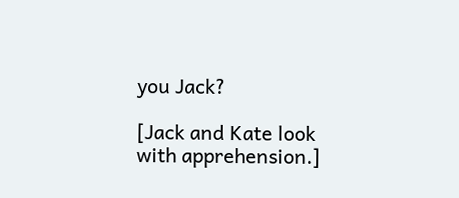you Jack?

[Jack and Kate look with apprehension.]